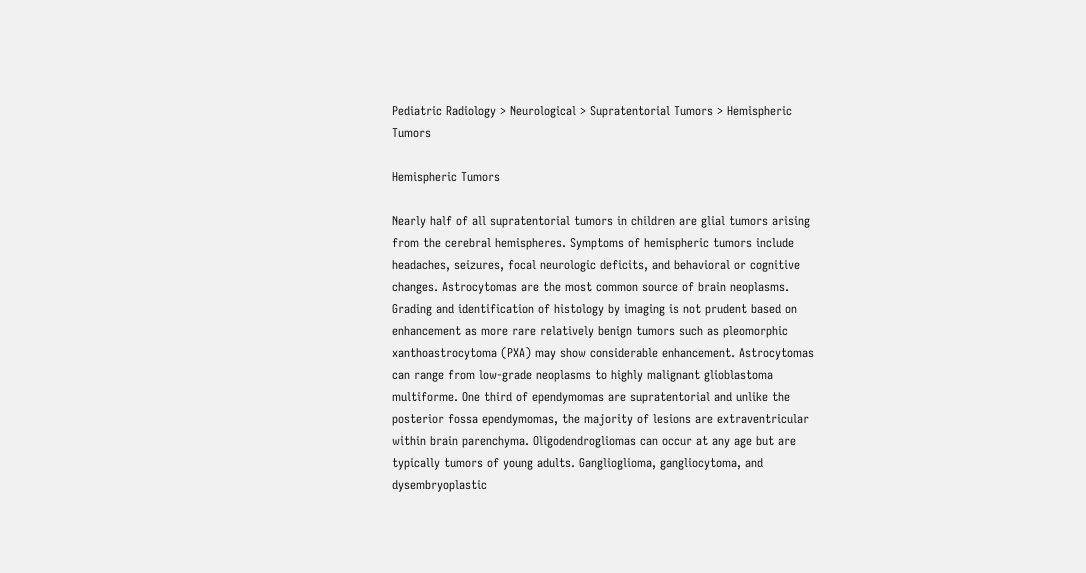Pediatric Radiology > Neurological > Supratentorial Tumors > Hemispheric Tumors

Hemispheric Tumors

Nearly half of all supratentorial tumors in children are glial tumors arising from the cerebral hemispheres. Symptoms of hemispheric tumors include headaches, seizures, focal neurologic deficits, and behavioral or cognitive changes. Astrocytomas are the most common source of brain neoplasms. Grading and identification of histology by imaging is not prudent based on enhancement as more rare relatively benign tumors such as pleomorphic xanthoastrocytoma (PXA) may show considerable enhancement. Astrocytomas can range from low-grade neoplasms to highly malignant glioblastoma multiforme. One third of ependymomas are supratentorial and unlike the posterior fossa ependymomas, the majority of lesions are extraventricular within brain parenchyma. Oligodendrogliomas can occur at any age but are typically tumors of young adults. Ganglioglioma, gangliocytoma, and dysembryoplastic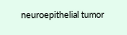neuroepithelial tumor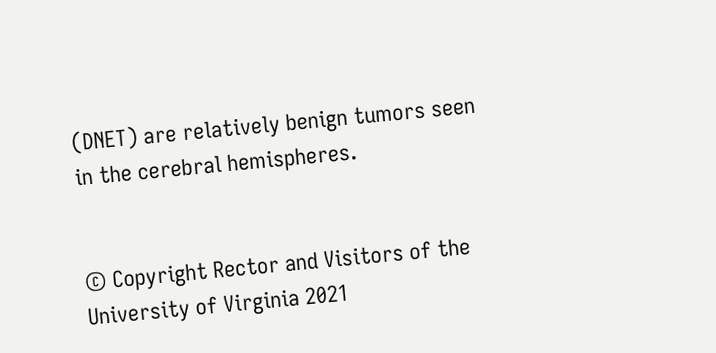(DNET) are relatively benign tumors seen in the cerebral hemispheres.


© Copyright Rector and Visitors of the University of Virginia 2021